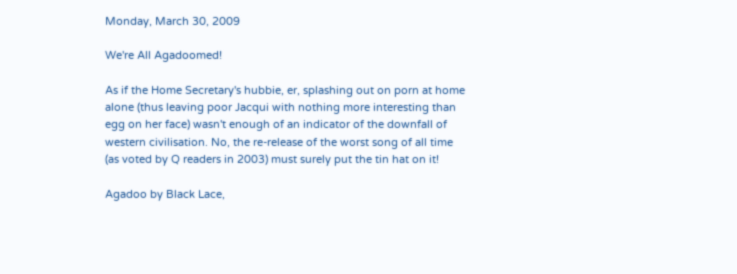Monday, March 30, 2009

We're All Agadoomed!

As if the Home Secretary's hubbie, er, splashing out on porn at home alone (thus leaving poor Jacqui with nothing more interesting than egg on her face) wasn't enough of an indicator of the downfall of western civilisation. No, the re-release of the worst song of all time (as voted by Q readers in 2003) must surely put the tin hat on it!

Agadoo by Black Lace,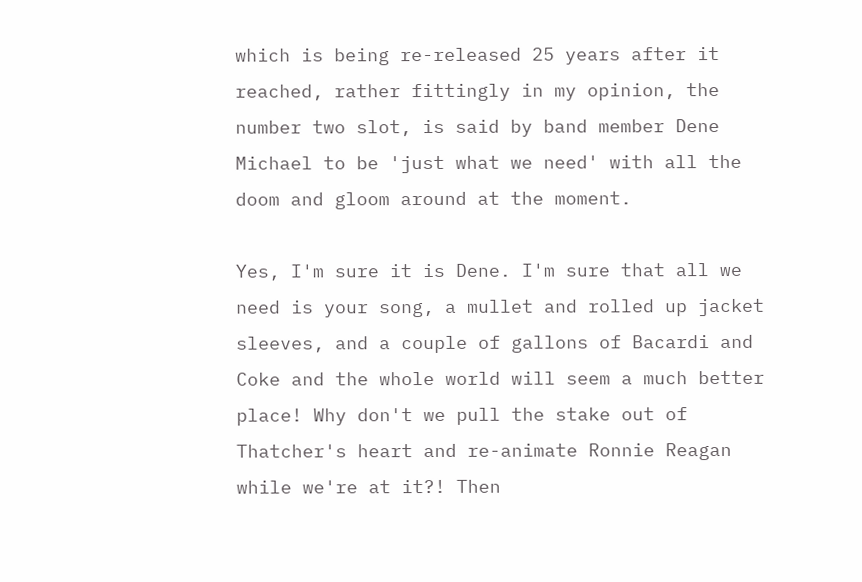which is being re-released 25 years after it reached, rather fittingly in my opinion, the number two slot, is said by band member Dene Michael to be 'just what we need' with all the doom and gloom around at the moment.

Yes, I'm sure it is Dene. I'm sure that all we need is your song, a mullet and rolled up jacket sleeves, and a couple of gallons of Bacardi and Coke and the whole world will seem a much better place! Why don't we pull the stake out of Thatcher's heart and re-animate Ronnie Reagan while we're at it?! Then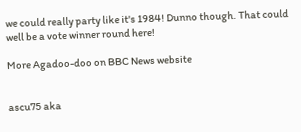we could really party like it's 1984! Dunno though. That could well be a vote winner round here!

More Agadoo-doo on BBC News website


ascu75 aka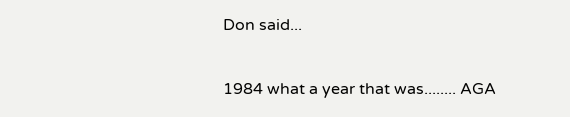Don said...

1984 what a year that was........ AGA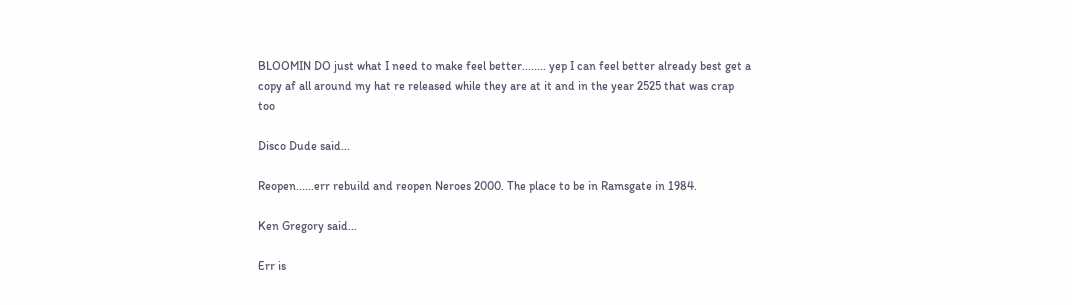BLOOMIN DO just what I need to make feel better........ yep I can feel better already best get a copy af all around my hat re released while they are at it and in the year 2525 that was crap too

Disco Dude said...

Reopen......err rebuild and reopen Neroes 2000. The place to be in Ramsgate in 1984.

Ken Gregory said...

Err is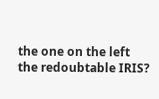the one on the left the redoubtable IRIS?